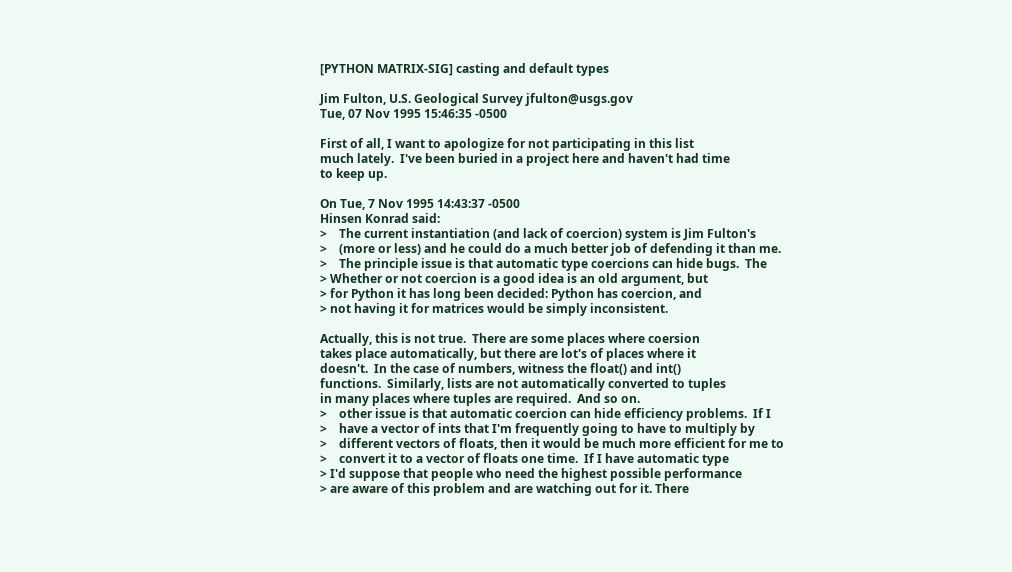[PYTHON MATRIX-SIG] casting and default types

Jim Fulton, U.S. Geological Survey jfulton@usgs.gov
Tue, 07 Nov 1995 15:46:35 -0500

First of all, I want to apologize for not participating in this list
much lately.  I've been buried in a project here and haven't had time
to keep up.

On Tue, 7 Nov 1995 14:43:37 -0500
Hinsen Konrad said:
>    The current instantiation (and lack of coercion) system is Jim Fulton's
>    (more or less) and he could do a much better job of defending it than me.
>    The principle issue is that automatic type coercions can hide bugs.  The
> Whether or not coercion is a good idea is an old argument, but
> for Python it has long been decided: Python has coercion, and
> not having it for matrices would be simply inconsistent.

Actually, this is not true.  There are some places where coersion
takes place automatically, but there are lot's of places where it
doesn't.  In the case of numbers, witness the float() and int()
functions.  Similarly, lists are not automatically converted to tuples
in many places where tuples are required.  And so on.
>    other issue is that automatic coercion can hide efficiency problems.  If I
>    have a vector of ints that I'm frequently going to have to multiply by
>    different vectors of floats, then it would be much more efficient for me to
>    convert it to a vector of floats one time.  If I have automatic type
> I'd suppose that people who need the highest possible performance
> are aware of this problem and are watching out for it. There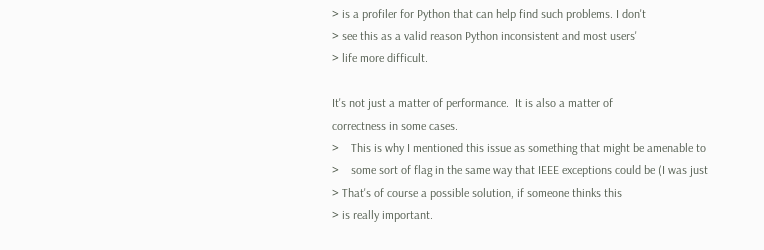> is a profiler for Python that can help find such problems. I don't
> see this as a valid reason Python inconsistent and most users'
> life more difficult.

It's not just a matter of performance.  It is also a matter of
correctness in some cases.
>    This is why I mentioned this issue as something that might be amenable to
>    some sort of flag in the same way that IEEE exceptions could be (I was just
> That's of course a possible solution, if someone thinks this
> is really important.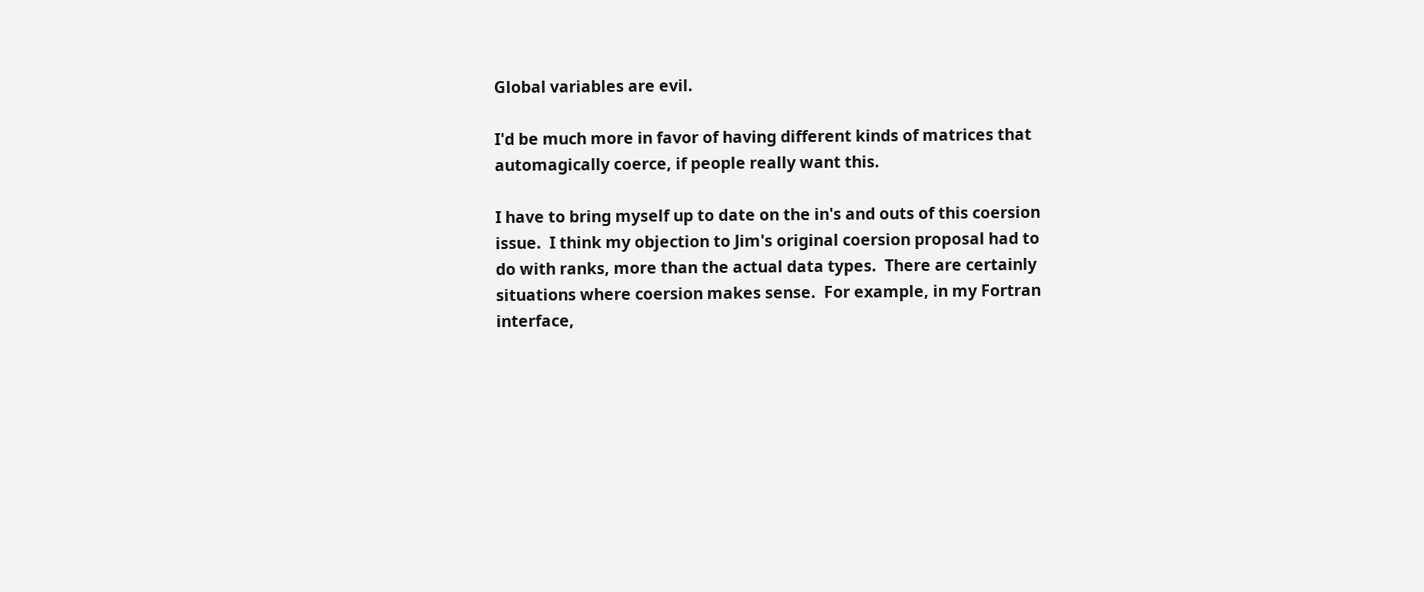Global variables are evil.

I'd be much more in favor of having different kinds of matrices that
automagically coerce, if people really want this.

I have to bring myself up to date on the in's and outs of this coersion
issue.  I think my objection to Jim's original coersion proposal had to
do with ranks, more than the actual data types.  There are certainly
situations where coersion makes sense.  For example, in my Fortran
interface,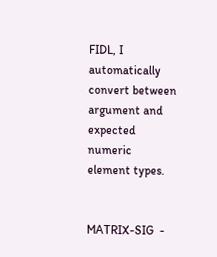FIDL, I automatically convert between argument and expected
numeric element types.


MATRIX-SIG  -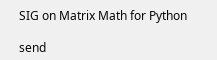SIG on Matrix Math for Python

send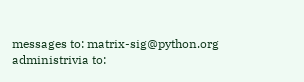messages to: matrix-sig@python.org
administrivia to: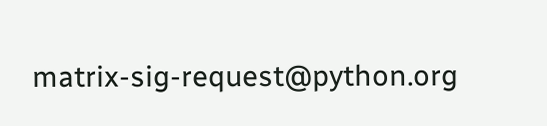matrix-sig-request@python.org